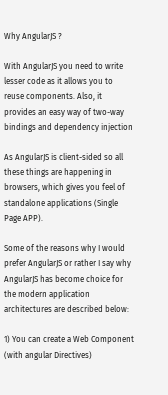Why AngularJS ?

With AngularJS you need to write lesser code as it allows you to reuse components. Also, it provides an easy way of two-way bindings and dependency injection

As AngularJS is client-sided so all these things are happening in browsers, which gives you feel of standalone applications (Single Page APP).

Some of the reasons why I would prefer AngularJS or rather I say why AngularJS has become choice for the modern application architectures are described below:

1) You can create a Web Component (with angular Directives)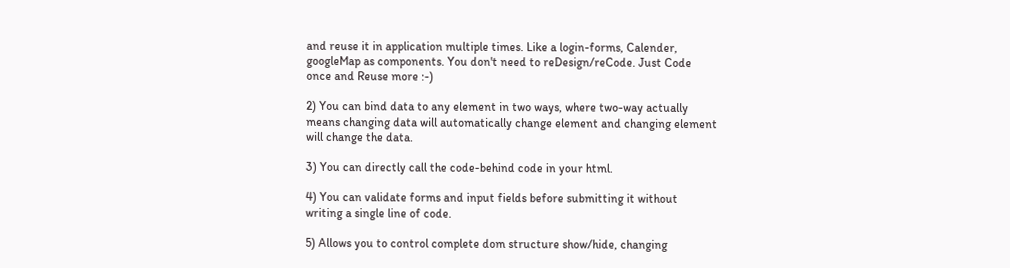and reuse it in application multiple times. Like a login-forms, Calender, googleMap as components. You don't need to reDesign/reCode. Just Code once and Reuse more :-)

2) You can bind data to any element in two ways, where two-way actually means changing data will automatically change element and changing element will change the data.

3) You can directly call the code-behind code in your html.

4) You can validate forms and input fields before submitting it without writing a single line of code.

5) Allows you to control complete dom structure show/hide, changing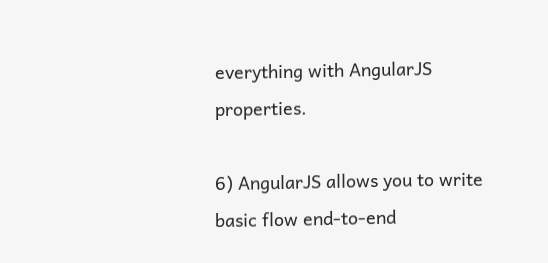everything with AngularJS properties.

6) AngularJS allows you to write basic flow end-to-end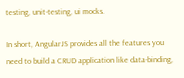testing, unit-testing, ui mocks.

In short, AngularJS provides all the features you need to build a CRUD application like data-binding,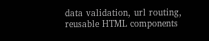data validation, url routing, reusable HTML components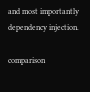and most importantly dependency injection.

comparison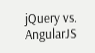jQuery vs. AngularJS